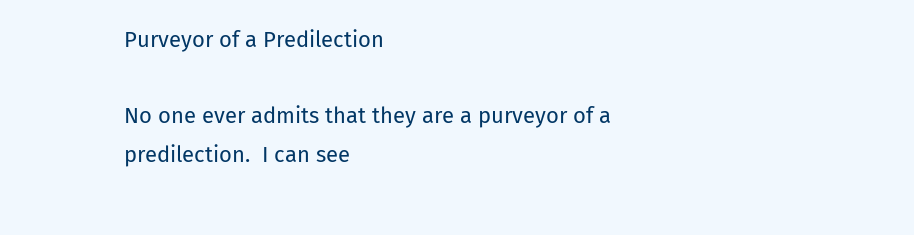Purveyor of a Predilection

No one ever admits that they are a purveyor of a predilection.  I can see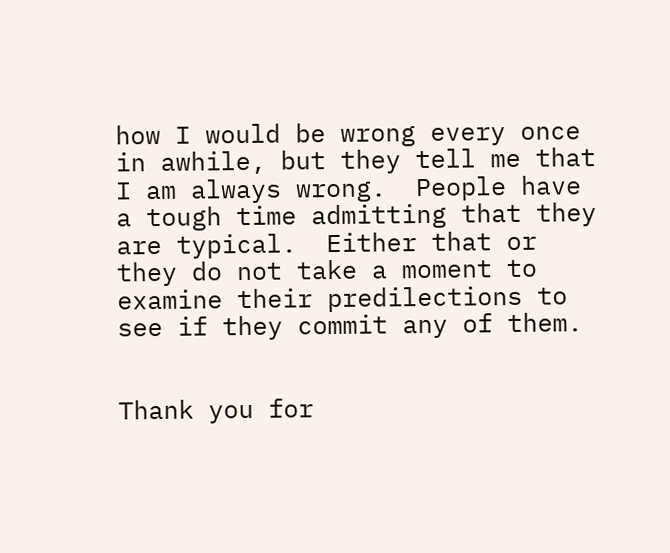how I would be wrong every once in awhile, but they tell me that I am always wrong.  People have a tough time admitting that they are typical.  Either that or they do not take a moment to examine their predilections to see if they commit any of them.


Thank you for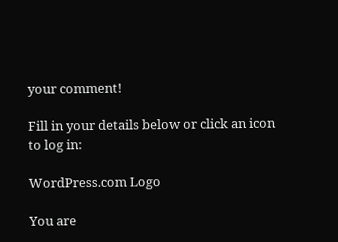your comment!

Fill in your details below or click an icon to log in:

WordPress.com Logo

You are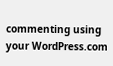commenting using your WordPress.com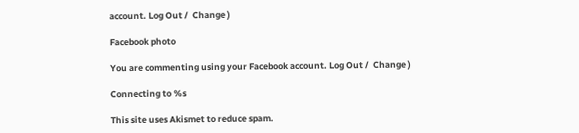account. Log Out /  Change )

Facebook photo

You are commenting using your Facebook account. Log Out /  Change )

Connecting to %s

This site uses Akismet to reduce spam.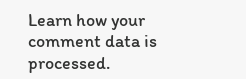Learn how your comment data is processed.